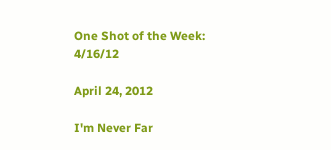One Shot of the Week: 4/16/12

April 24, 2012

I'm Never Far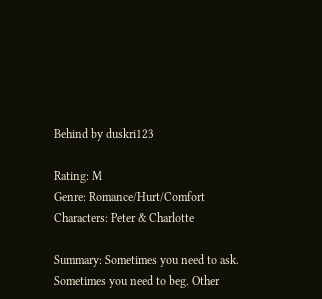Behind by duskri123

Rating: M
Genre: Romance/Hurt/Comfort
Characters: Peter & Charlotte

Summary: Sometimes you need to ask. Sometimes you need to beg. Other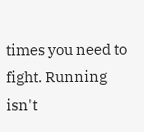times you need to fight. Running isn't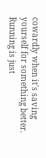cowardly when it's saving yourself for something better. Running is just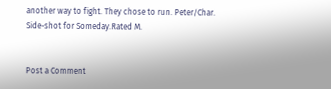another way to fight. They chose to run. Peter/Char. Side-shot for Someday.Rated M.


Post a Comment